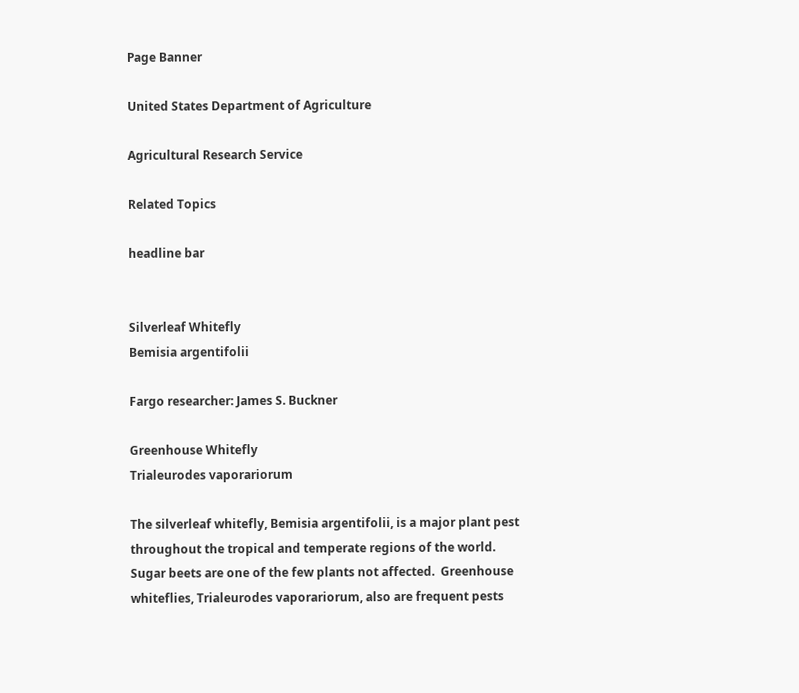Page Banner

United States Department of Agriculture

Agricultural Research Service

Related Topics

headline bar


Silverleaf Whitefly
Bemisia argentifolii

Fargo researcher: James S. Buckner

Greenhouse Whitefly
Trialeurodes vaporariorum

The silverleaf whitefly, Bemisia argentifolii, is a major plant pest throughout the tropical and temperate regions of the world.  Sugar beets are one of the few plants not affected.  Greenhouse whiteflies, Trialeurodes vaporariorum, also are frequent pests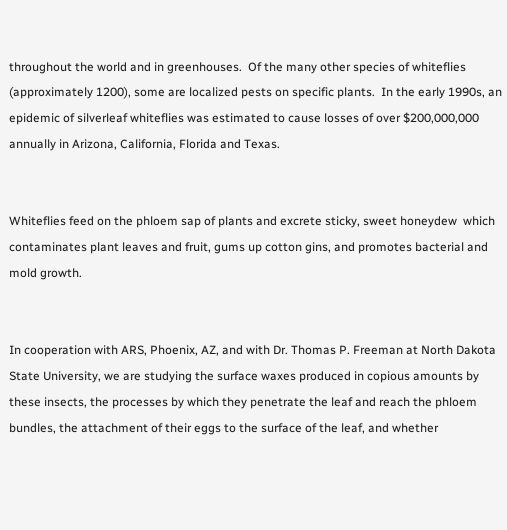throughout the world and in greenhouses.  Of the many other species of whiteflies (approximately 1200), some are localized pests on specific plants.  In the early 1990s, an epidemic of silverleaf whiteflies was estimated to cause losses of over $200,000,000 annually in Arizona, California, Florida and Texas.


Whiteflies feed on the phloem sap of plants and excrete sticky, sweet honeydew  which contaminates plant leaves and fruit, gums up cotton gins, and promotes bacterial and mold growth.


In cooperation with ARS, Phoenix, AZ, and with Dr. Thomas P. Freeman at North Dakota State University, we are studying the surface waxes produced in copious amounts by these insects, the processes by which they penetrate the leaf and reach the phloem bundles, the attachment of their eggs to the surface of the leaf, and whether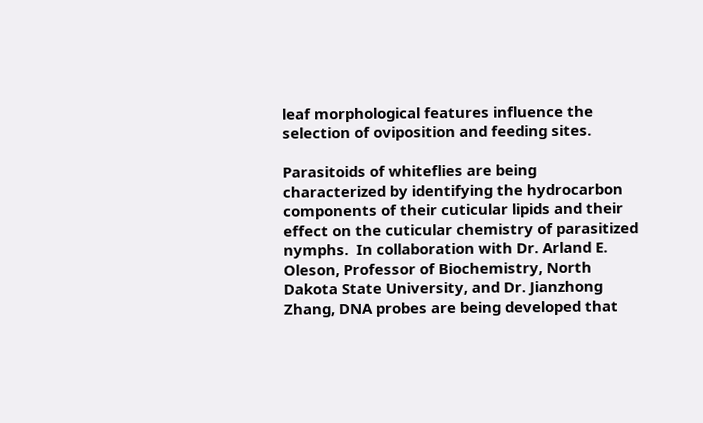leaf morphological features influence the selection of oviposition and feeding sites.

Parasitoids of whiteflies are being characterized by identifying the hydrocarbon components of their cuticular lipids and their effect on the cuticular chemistry of parasitized nymphs.  In collaboration with Dr. Arland E. Oleson, Professor of Biochemistry, North Dakota State University, and Dr. Jianzhong Zhang, DNA probes are being developed that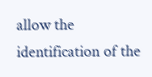allow the identification of the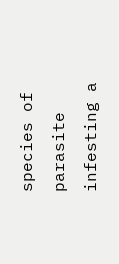species of parasite infesting a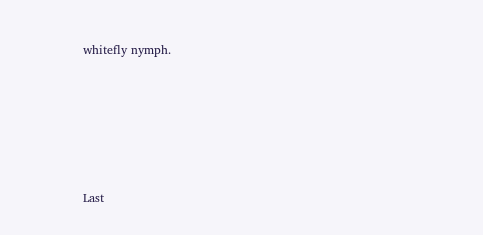whitefly nymph.





Last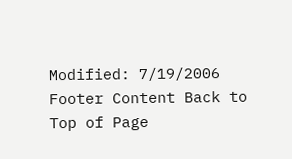Modified: 7/19/2006
Footer Content Back to Top of Page